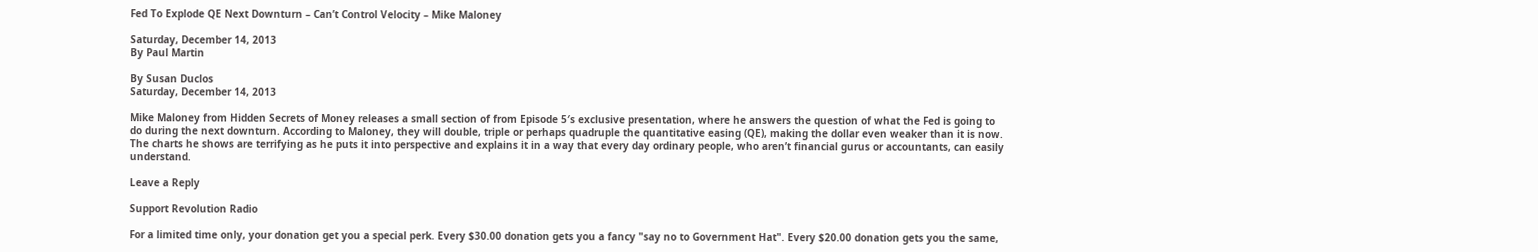Fed To Explode QE Next Downturn – Can’t Control Velocity – Mike Maloney

Saturday, December 14, 2013
By Paul Martin

By Susan Duclos
Saturday, December 14, 2013

Mike Maloney from Hidden Secrets of Money releases a small section of from Episode 5′s exclusive presentation, where he answers the question of what the Fed is going to do during the next downturn. According to Maloney, they will double, triple or perhaps quadruple the quantitative easing (QE), making the dollar even weaker than it is now. The charts he shows are terrifying as he puts it into perspective and explains it in a way that every day ordinary people, who aren’t financial gurus or accountants, can easily understand.

Leave a Reply

Support Revolution Radio

For a limited time only, your donation get you a special perk. Every $30.00 donation gets you a fancy "say no to Government Hat". Every $20.00 donation gets you the same,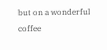but on a wonderful coffee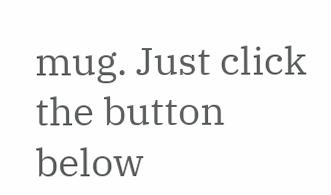mug. Just click the button below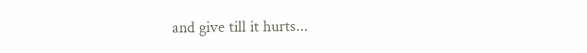and give till it hurts...